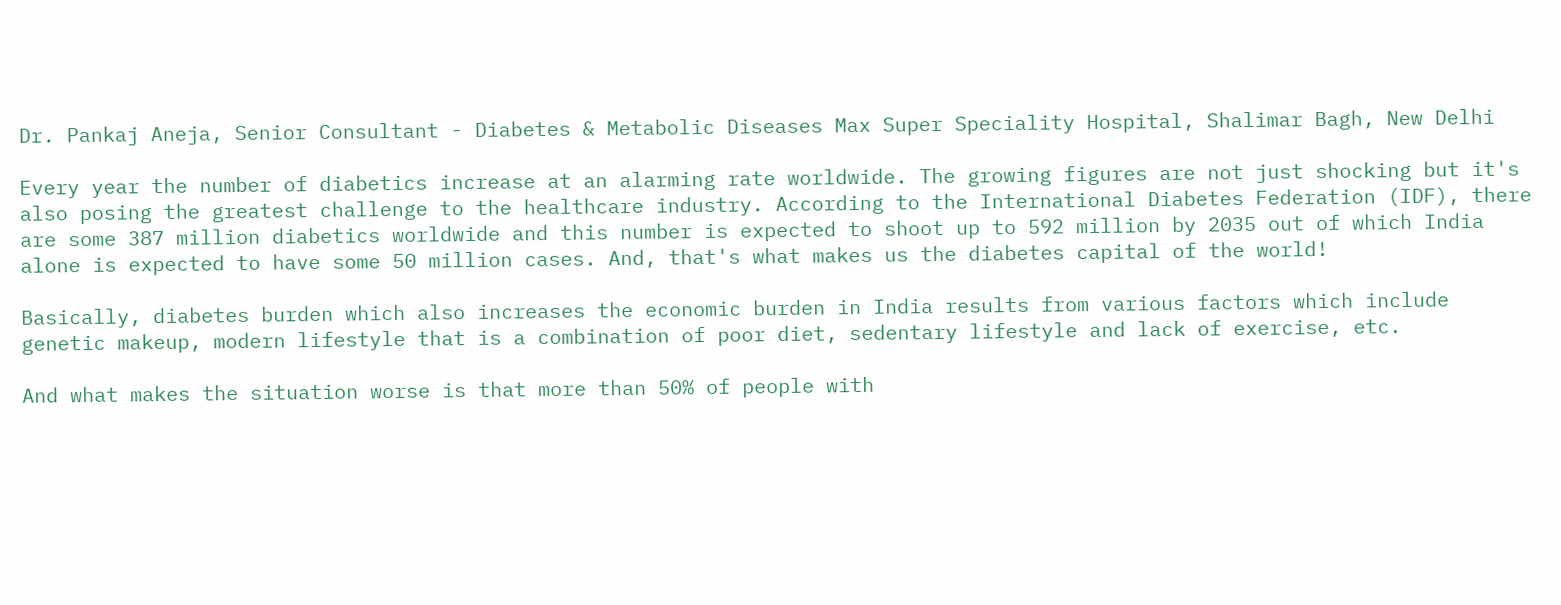Dr. Pankaj Aneja, Senior Consultant - Diabetes & Metabolic Diseases Max Super Speciality Hospital, Shalimar Bagh, New Delhi

Every year the number of diabetics increase at an alarming rate worldwide. The growing figures are not just shocking but it's also posing the greatest challenge to the healthcare industry. According to the International Diabetes Federation (IDF), there are some 387 million diabetics worldwide and this number is expected to shoot up to 592 million by 2035 out of which India alone is expected to have some 50 million cases. And, that's what makes us the diabetes capital of the world!

Basically, diabetes burden which also increases the economic burden in India results from various factors which include genetic makeup, modern lifestyle that is a combination of poor diet, sedentary lifestyle and lack of exercise, etc.

And what makes the situation worse is that more than 50% of people with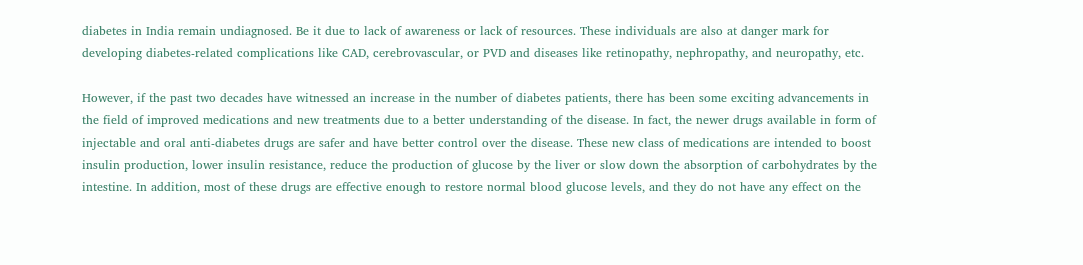diabetes in India remain undiagnosed. Be it due to lack of awareness or lack of resources. These individuals are also at danger mark for developing diabetes-related complications like CAD, cerebrovascular, or PVD and diseases like retinopathy, nephropathy, and neuropathy, etc.

However, if the past two decades have witnessed an increase in the number of diabetes patients, there has been some exciting advancements in the field of improved medications and new treatments due to a better understanding of the disease. In fact, the newer drugs available in form of injectable and oral anti-diabetes drugs are safer and have better control over the disease. These new class of medications are intended to boost insulin production, lower insulin resistance, reduce the production of glucose by the liver or slow down the absorption of carbohydrates by the intestine. In addition, most of these drugs are effective enough to restore normal blood glucose levels, and they do not have any effect on the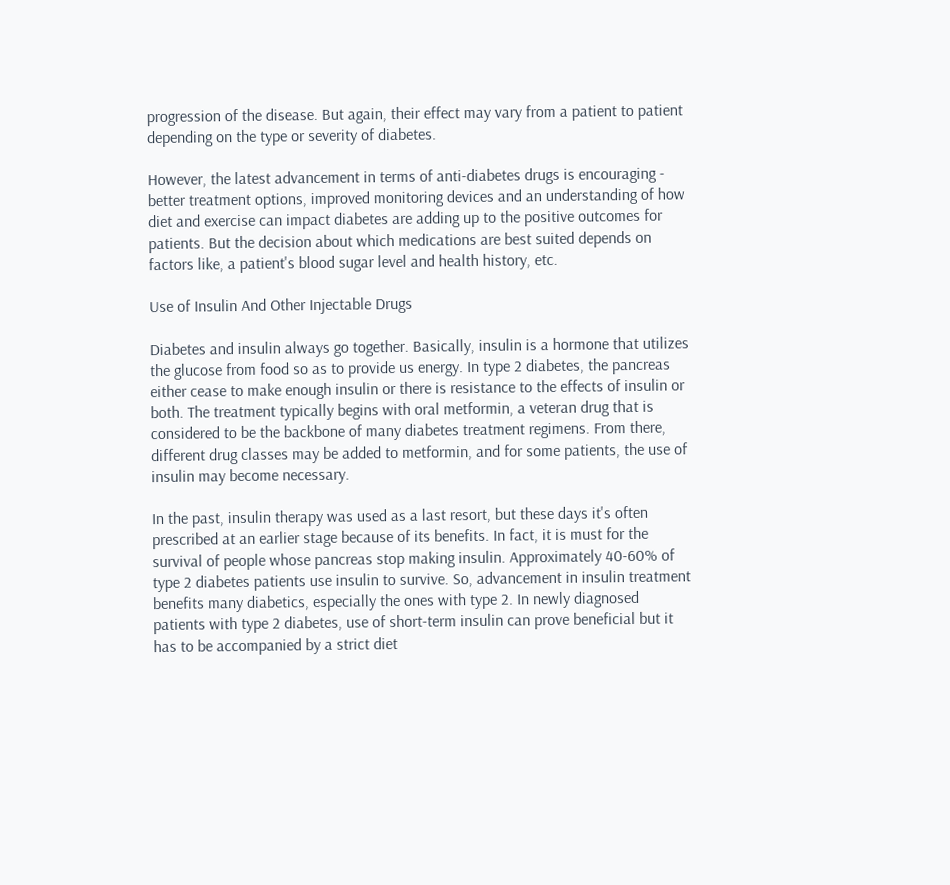progression of the disease. But again, their effect may vary from a patient to patient depending on the type or severity of diabetes.

However, the latest advancement in terms of anti-diabetes drugs is encouraging - better treatment options, improved monitoring devices and an understanding of how diet and exercise can impact diabetes are adding up to the positive outcomes for patients. But the decision about which medications are best suited depends on factors like, a patient's blood sugar level and health history, etc.

Use of Insulin And Other Injectable Drugs

Diabetes and insulin always go together. Basically, insulin is a hormone that utilizes the glucose from food so as to provide us energy. In type 2 diabetes, the pancreas either cease to make enough insulin or there is resistance to the effects of insulin or both. The treatment typically begins with oral metformin, a veteran drug that is considered to be the backbone of many diabetes treatment regimens. From there, different drug classes may be added to metformin, and for some patients, the use of insulin may become necessary.

In the past, insulin therapy was used as a last resort, but these days it's often prescribed at an earlier stage because of its benefits. In fact, it is must for the survival of people whose pancreas stop making insulin. Approximately 40-60% of type 2 diabetes patients use insulin to survive. So, advancement in insulin treatment benefits many diabetics, especially the ones with type 2. In newly diagnosed patients with type 2 diabetes, use of short-term insulin can prove beneficial but it has to be accompanied by a strict diet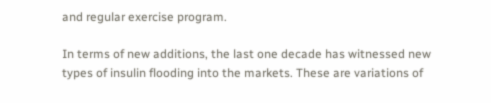and regular exercise program.

In terms of new additions, the last one decade has witnessed new types of insulin flooding into the markets. These are variations of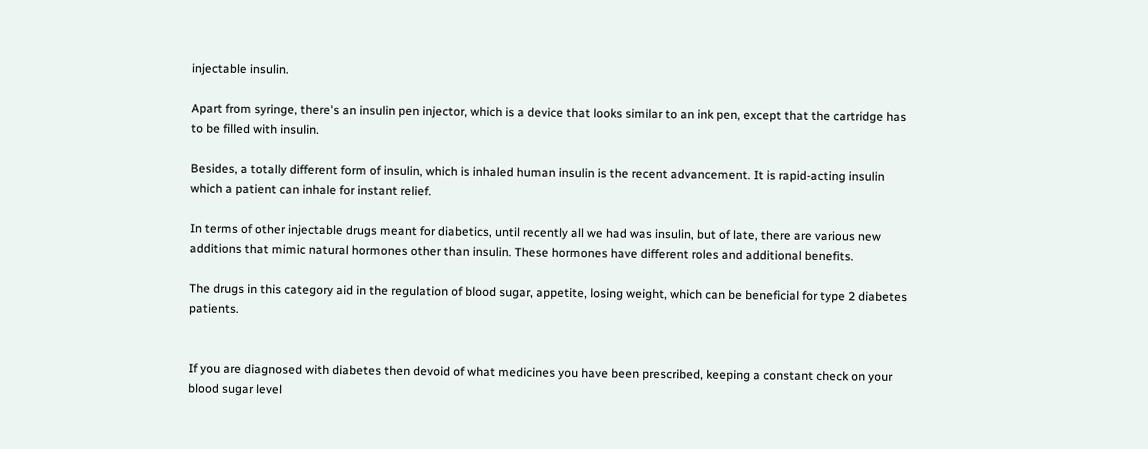injectable insulin.

Apart from syringe, there's an insulin pen injector, which is a device that looks similar to an ink pen, except that the cartridge has to be filled with insulin.

Besides, a totally different form of insulin, which is inhaled human insulin is the recent advancement. It is rapid-acting insulin which a patient can inhale for instant relief.

In terms of other injectable drugs meant for diabetics, until recently all we had was insulin, but of late, there are various new additions that mimic natural hormones other than insulin. These hormones have different roles and additional benefits.

The drugs in this category aid in the regulation of blood sugar, appetite, losing weight, which can be beneficial for type 2 diabetes patients.


If you are diagnosed with diabetes then devoid of what medicines you have been prescribed, keeping a constant check on your blood sugar level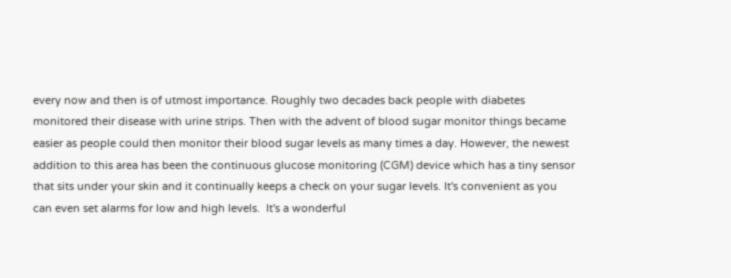every now and then is of utmost importance. Roughly two decades back people with diabetes monitored their disease with urine strips. Then with the advent of blood sugar monitor things became easier as people could then monitor their blood sugar levels as many times a day. However, the newest addition to this area has been the continuous glucose monitoring (CGM) device which has a tiny sensor that sits under your skin and it continually keeps a check on your sugar levels. It's convenient as you can even set alarms for low and high levels.  It's a wonderful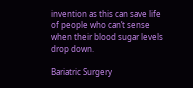invention as this can save life of people who can’t sense when their blood sugar levels drop down.

Bariatric Surgery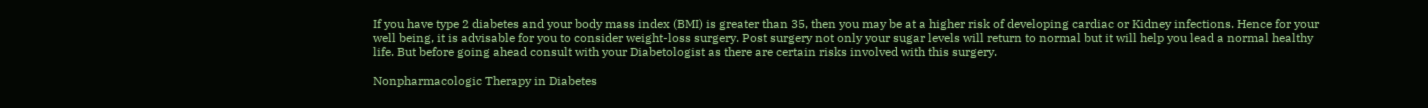If you have type 2 diabetes and your body mass index (BMI) is greater than 35, then you may be at a higher risk of developing cardiac or Kidney infections. Hence for your well being, it is advisable for you to consider weight-loss surgery. Post surgery not only your sugar levels will return to normal but it will help you lead a normal healthy life. But before going ahead consult with your Diabetologist as there are certain risks involved with this surgery.

Nonpharmacologic Therapy in Diabetes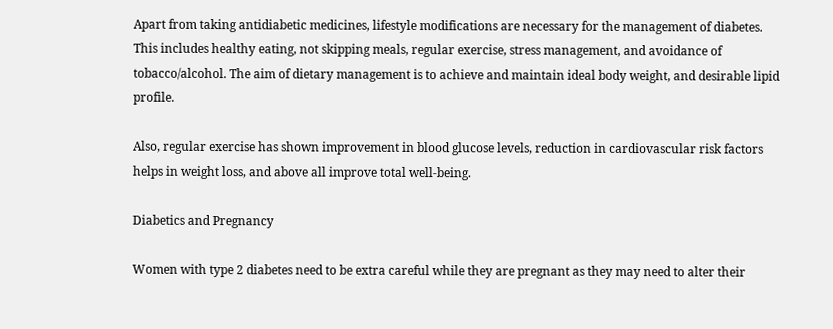Apart from taking antidiabetic medicines, lifestyle modifications are necessary for the management of diabetes. This includes healthy eating, not skipping meals, regular exercise, stress management, and avoidance of tobacco/alcohol. The aim of dietary management is to achieve and maintain ideal body weight, and desirable lipid profile.

Also, regular exercise has shown improvement in blood glucose levels, reduction in cardiovascular risk factors helps in weight loss, and above all improve total well-being.

Diabetics and Pregnancy

Women with type 2 diabetes need to be extra careful while they are pregnant as they may need to alter their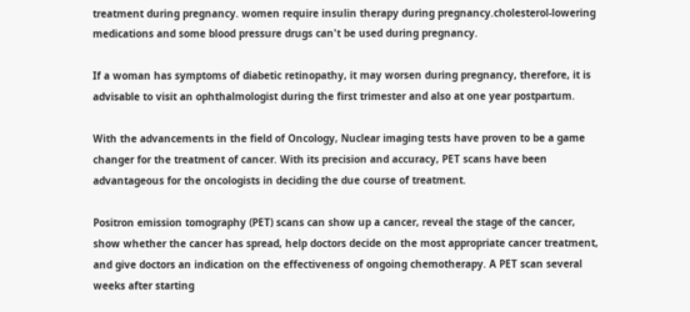treatment during pregnancy. women require insulin therapy during pregnancy.cholesterol-lowering medications and some blood pressure drugs can't be used during pregnancy.

If a woman has symptoms of diabetic retinopathy, it may worsen during pregnancy, therefore, it is advisable to visit an ophthalmologist during the first trimester and also at one year postpartum.

With the advancements in the field of Oncology, Nuclear imaging tests have proven to be a game changer for the treatment of cancer. With its precision and accuracy, PET scans have been advantageous for the oncologists in deciding the due course of treatment.

Positron emission tomography (PET) scans can show up a cancer, reveal the stage of the cancer, show whether the cancer has spread, help doctors decide on the most appropriate cancer treatment, and give doctors an indication on the effectiveness of ongoing chemotherapy. A PET scan several weeks after starting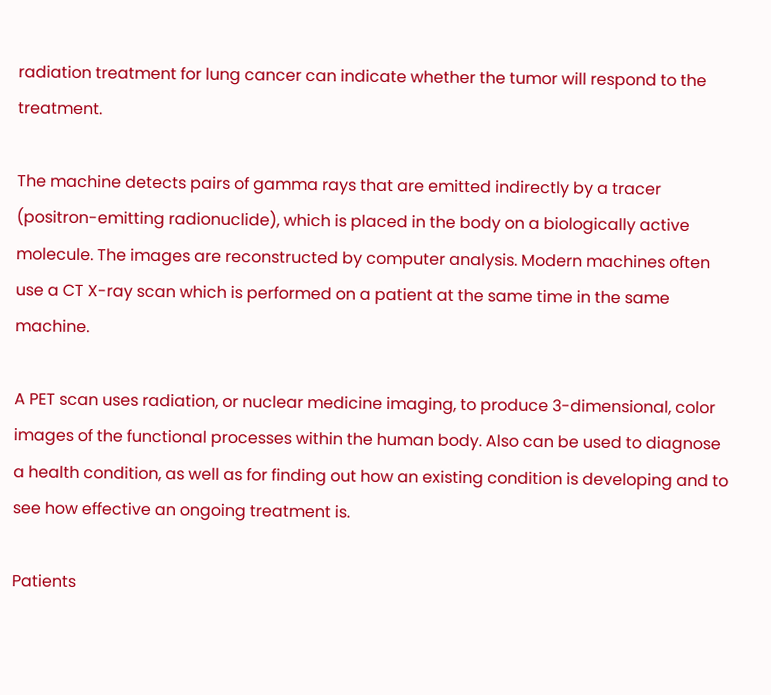radiation treatment for lung cancer can indicate whether the tumor will respond to the treatment.

The machine detects pairs of gamma rays that are emitted indirectly by a tracer (positron-emitting radionuclide), which is placed in the body on a biologically active molecule. The images are reconstructed by computer analysis. Modern machines often use a CT X-ray scan which is performed on a patient at the same time in the same machine.

A PET scan uses radiation, or nuclear medicine imaging, to produce 3-dimensional, color images of the functional processes within the human body. Also can be used to diagnose a health condition, as well as for finding out how an existing condition is developing and to see how effective an ongoing treatment is.

Patients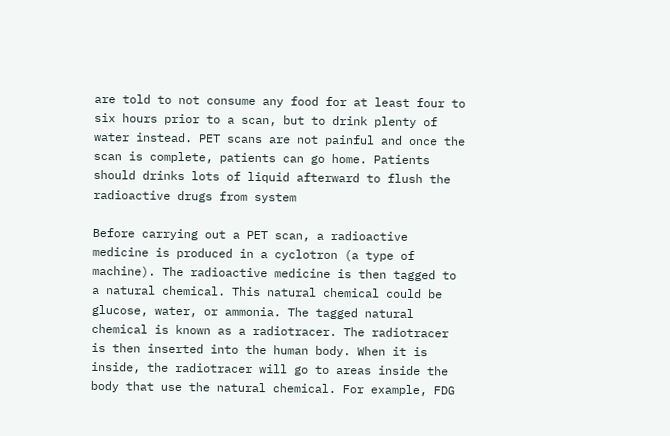are told to not consume any food for at least four to six hours prior to a scan, but to drink plenty of water instead. PET scans are not painful and once the scan is complete, patients can go home. Patients should drinks lots of liquid afterward to flush the radioactive drugs from system

Before carrying out a PET scan, a radioactive medicine is produced in a cyclotron (a type of machine). The radioactive medicine is then tagged to a natural chemical. This natural chemical could be glucose, water, or ammonia. The tagged natural chemical is known as a radiotracer. The radiotracer is then inserted into the human body. When it is inside, the radiotracer will go to areas inside the body that use the natural chemical. For example, FDG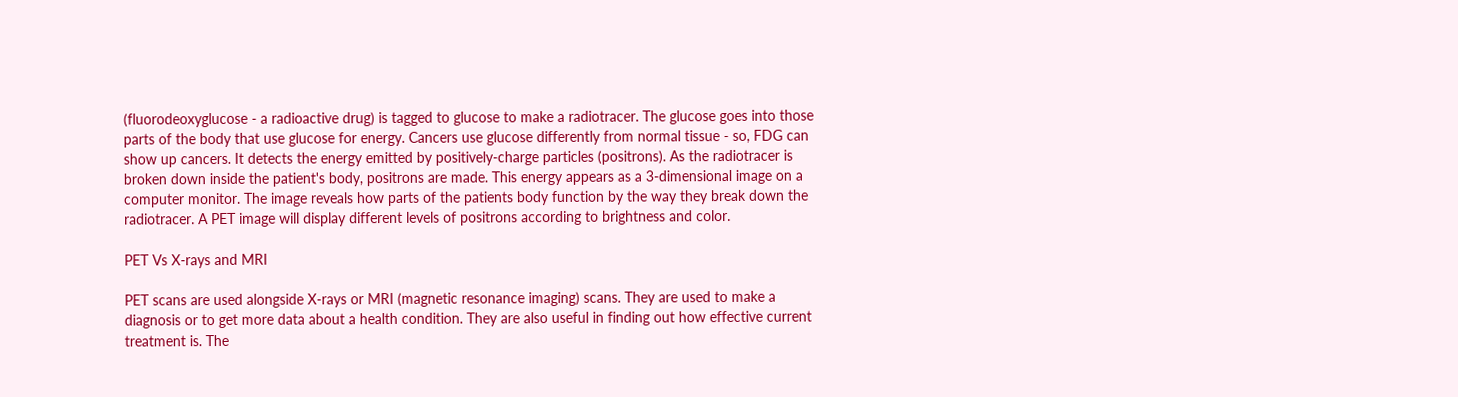(fluorodeoxyglucose - a radioactive drug) is tagged to glucose to make a radiotracer. The glucose goes into those parts of the body that use glucose for energy. Cancers use glucose differently from normal tissue - so, FDG can show up cancers. It detects the energy emitted by positively-charge particles (positrons). As the radiotracer is broken down inside the patient's body, positrons are made. This energy appears as a 3-dimensional image on a computer monitor. The image reveals how parts of the patients body function by the way they break down the radiotracer. A PET image will display different levels of positrons according to brightness and color.

PET Vs X-rays and MRI

PET scans are used alongside X-rays or MRI (magnetic resonance imaging) scans. They are used to make a diagnosis or to get more data about a health condition. They are also useful in finding out how effective current treatment is. The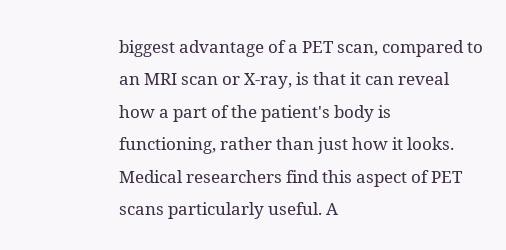biggest advantage of a PET scan, compared to an MRI scan or X-ray, is that it can reveal how a part of the patient's body is functioning, rather than just how it looks. Medical researchers find this aspect of PET scans particularly useful. A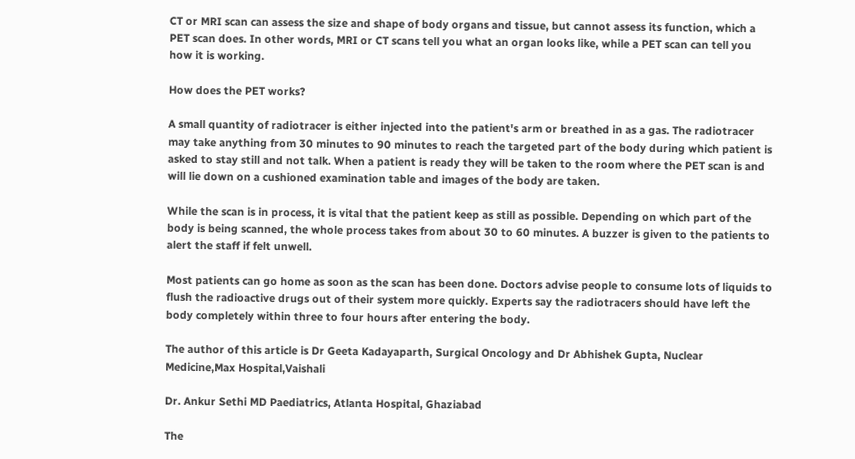CT or MRI scan can assess the size and shape of body organs and tissue, but cannot assess its function, which a PET scan does. In other words, MRI or CT scans tell you what an organ looks like, while a PET scan can tell you how it is working.

How does the PET works?

A small quantity of radiotracer is either injected into the patient's arm or breathed in as a gas. The radiotracer may take anything from 30 minutes to 90 minutes to reach the targeted part of the body during which patient is asked to stay still and not talk. When a patient is ready they will be taken to the room where the PET scan is and will lie down on a cushioned examination table and images of the body are taken.

While the scan is in process, it is vital that the patient keep as still as possible. Depending on which part of the body is being scanned, the whole process takes from about 30 to 60 minutes. A buzzer is given to the patients to alert the staff if felt unwell.

Most patients can go home as soon as the scan has been done. Doctors advise people to consume lots of liquids to flush the radioactive drugs out of their system more quickly. Experts say the radiotracers should have left the body completely within three to four hours after entering the body.

The author of this article is Dr Geeta Kadayaparth, Surgical Oncology and Dr Abhishek Gupta, Nuclear Medicine,Max Hospital,Vaishali

Dr. Ankur Sethi MD Paediatrics, Atlanta Hospital, Ghaziabad

The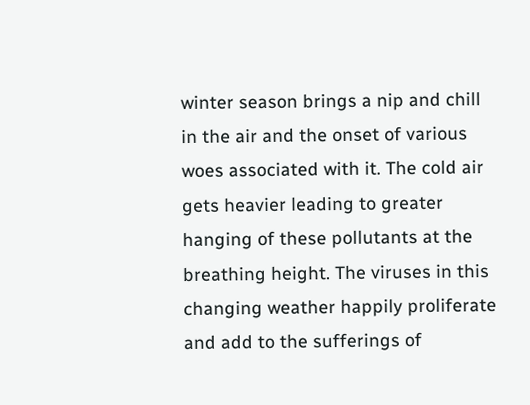winter season brings a nip and chill in the air and the onset of various woes associated with it. The cold air gets heavier leading to greater hanging of these pollutants at the breathing height. The viruses in this changing weather happily proliferate and add to the sufferings of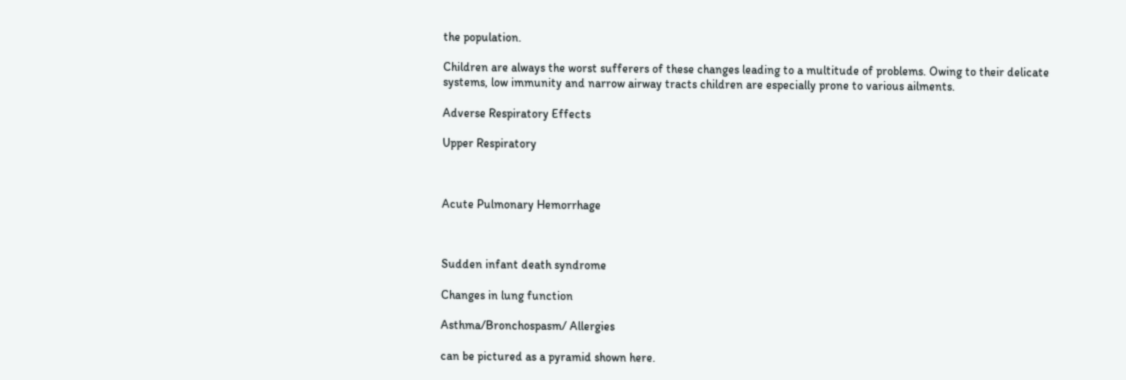the population.

Children are always the worst sufferers of these changes leading to a multitude of problems. Owing to their delicate systems, low immunity and narrow airway tracts children are especially prone to various ailments.

Adverse Respiratory Effects

Upper Respiratory



Acute Pulmonary Hemorrhage



Sudden infant death syndrome

Changes in lung function

Asthma/Bronchospasm/ Allergies

can be pictured as a pyramid shown here.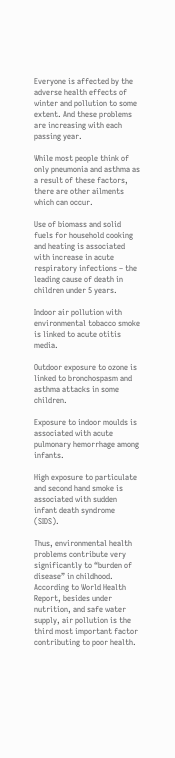Everyone is affected by the adverse health effects of winter and pollution to some extent. And these problems are increasing with each passing year.

While most people think of only pneumonia and asthma as a result of these factors, there are other ailments which can occur.

Use of biomass and solid fuels for household cooking and heating is associated with increase in acute respiratory infections – the leading cause of death in children under 5 years.

Indoor air pollution with environmental tobacco smoke is linked to acute otitis media.

Outdoor exposure to ozone is linked to bronchospasm and asthma attacks in some children.

Exposure to indoor moulds is associated with acute pulmonary hemorrhage among infants.

High exposure to particulate and second hand smoke is associated with sudden infant death syndrome (SIDS).

Thus, environmental health problems contribute very significantly to “burden of disease” in childhood. According to World Health Report, besides under nutrition, and safe water supply, air pollution is the third most important factor contributing to poor health.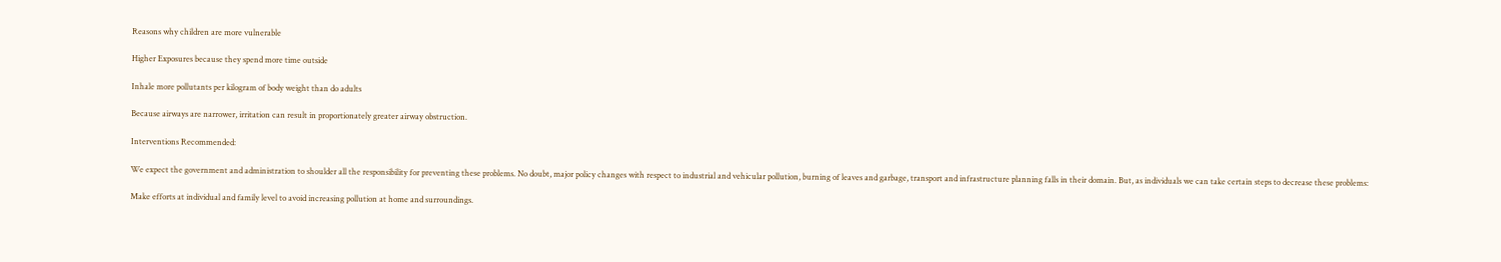Reasons why children are more vulnerable

Higher Exposures because they spend more time outside

Inhale more pollutants per kilogram of body weight than do adults

Because airways are narrower, irritation can result in proportionately greater airway obstruction.

Interventions Recommended:

We expect the government and administration to shoulder all the responsibility for preventing these problems. No doubt, major policy changes with respect to industrial and vehicular pollution, burning of leaves and garbage, transport and infrastructure planning falls in their domain. But, as individuals we can take certain steps to decrease these problems:

Make efforts at individual and family level to avoid increasing pollution at home and surroundings.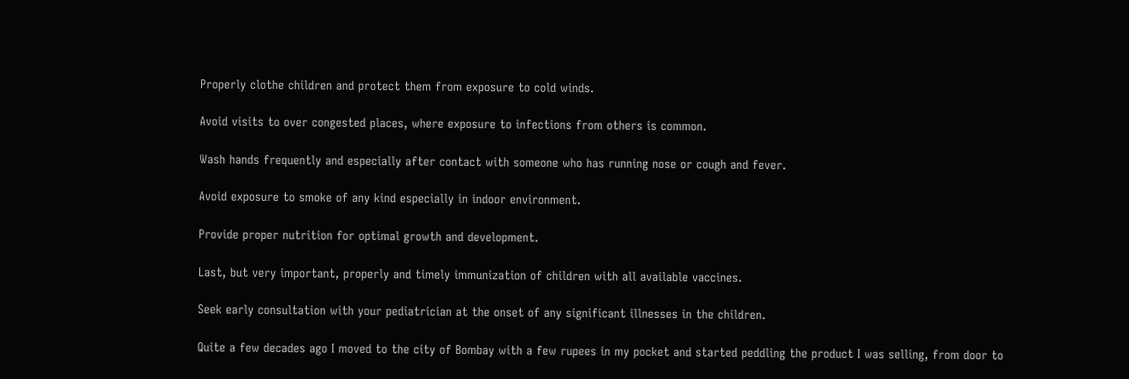Properly clothe children and protect them from exposure to cold winds.

Avoid visits to over congested places, where exposure to infections from others is common.

Wash hands frequently and especially after contact with someone who has running nose or cough and fever.

Avoid exposure to smoke of any kind especially in indoor environment.

Provide proper nutrition for optimal growth and development.

Last, but very important, properly and timely immunization of children with all available vaccines.

Seek early consultation with your pediatrician at the onset of any significant illnesses in the children.

Quite a few decades ago I moved to the city of Bombay with a few rupees in my pocket and started peddling the product I was selling, from door to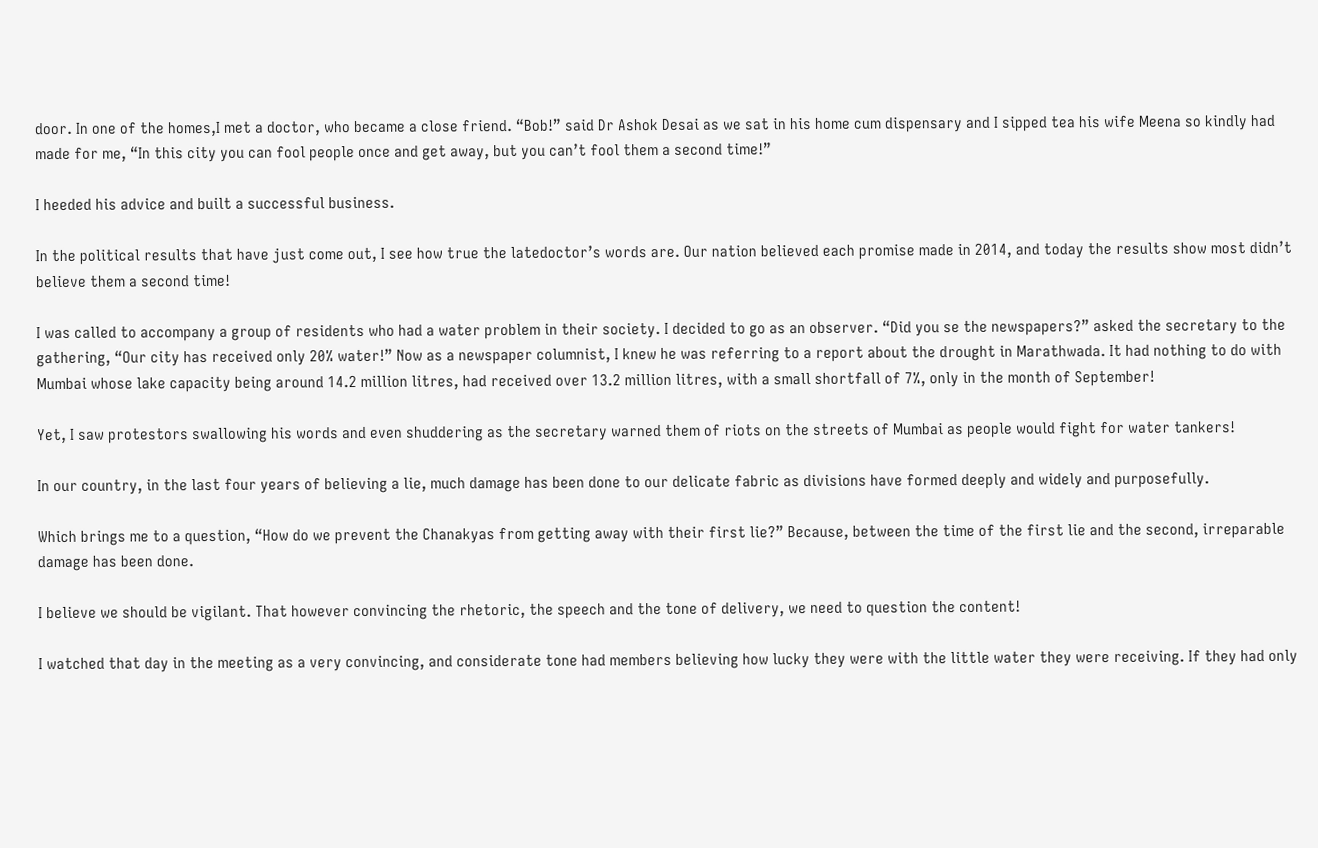door. In one of the homes,I met a doctor, who became a close friend. “Bob!” said Dr Ashok Desai as we sat in his home cum dispensary and I sipped tea his wife Meena so kindly had made for me, “In this city you can fool people once and get away, but you can’t fool them a second time!”

I heeded his advice and built a successful business.

In the political results that have just come out, I see how true the latedoctor’s words are. Our nation believed each promise made in 2014, and today the results show most didn’t believe them a second time!

I was called to accompany a group of residents who had a water problem in their society. I decided to go as an observer. “Did you se the newspapers?” asked the secretary to the gathering, “Our city has received only 20% water!” Now as a newspaper columnist, I knew he was referring to a report about the drought in Marathwada. It had nothing to do with Mumbai whose lake capacity being around 14.2 million litres, had received over 13.2 million litres, with a small shortfall of 7%, only in the month of September!

Yet, I saw protestors swallowing his words and even shuddering as the secretary warned them of riots on the streets of Mumbai as people would fight for water tankers!

In our country, in the last four years of believing a lie, much damage has been done to our delicate fabric as divisions have formed deeply and widely and purposefully.

Which brings me to a question, “How do we prevent the Chanakyas from getting away with their first lie?” Because, between the time of the first lie and the second, irreparable damage has been done.

I believe we should be vigilant. That however convincing the rhetoric, the speech and the tone of delivery, we need to question the content!

I watched that day in the meeting as a very convincing, and considerate tone had members believing how lucky they were with the little water they were receiving. If they had only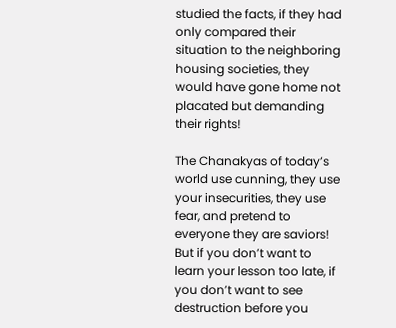studied the facts, if they had only compared their situation to the neighboring housing societies, they would have gone home not placated but demanding their rights!

The Chanakyas of today’s world use cunning, they use your insecurities, they use fear, and pretend to everyone they are saviors! But if you don’t want to learn your lesson too late, if you don’t want to see destruction before you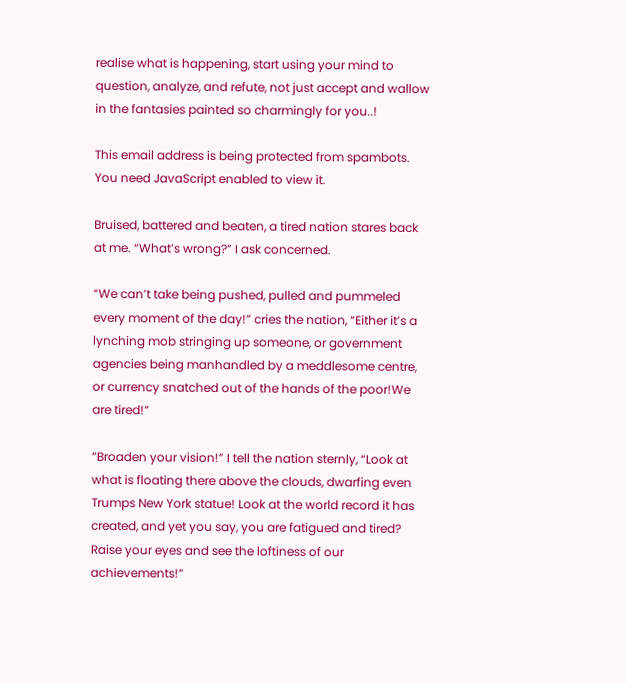realise what is happening, start using your mind to question, analyze, and refute, not just accept and wallow in the fantasies painted so charmingly for you..!

This email address is being protected from spambots. You need JavaScript enabled to view it.

Bruised, battered and beaten, a tired nation stares back at me. “What’s wrong?” I ask concerned.

“We can’t take being pushed, pulled and pummeled every moment of the day!” cries the nation, “Either it’s a lynching mob stringing up someone, or government agencies being manhandled by a meddlesome centre, or currency snatched out of the hands of the poor!We are tired!”

“Broaden your vision!” I tell the nation sternly, “Look at what is floating there above the clouds, dwarfing even Trumps New York statue! Look at the world record it has created, and yet you say, you are fatigued and tired? Raise your eyes and see the loftiness of our achievements!”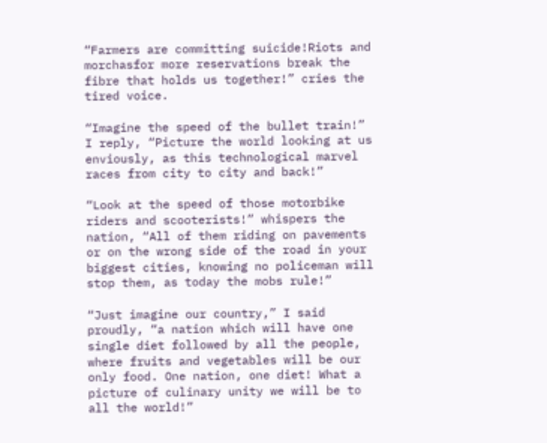“Farmers are committing suicide!Riots and morchasfor more reservations break the fibre that holds us together!” cries the tired voice.

“Imagine the speed of the bullet train!” I reply, “Picture the world looking at us enviously, as this technological marvel races from city to city and back!”

“Look at the speed of those motorbike riders and scooterists!” whispers the nation, “All of them riding on pavements or on the wrong side of the road in your biggest cities, knowing no policeman will stop them, as today the mobs rule!”

“Just imagine our country,” I said proudly, “a nation which will have one single diet followed by all the people, where fruits and vegetables will be our only food. One nation, one diet! What a picture of culinary unity we will be to all the world!”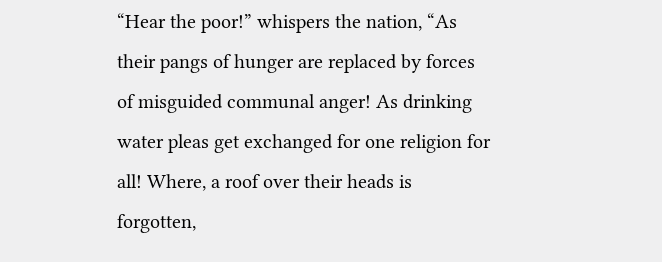“Hear the poor!” whispers the nation, “As their pangs of hunger are replaced by forces of misguided communal anger! As drinking water pleas get exchanged for one religion for all! Where, a roof over their heads is forgotten,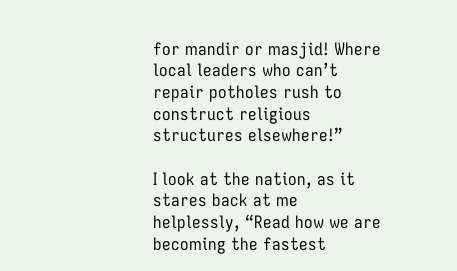for mandir or masjid! Where local leaders who can’t repair potholes rush to construct religious structures elsewhere!”

I look at the nation, as it stares back at me helplessly, “Read how we are becoming the fastest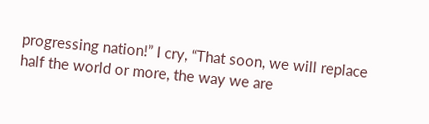progressing nation!” I cry, “That soon, we will replace half the world or more, the way we are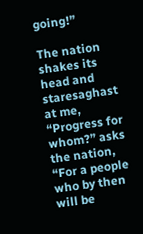going!”

The nation shakes its head and staresaghast at me, “Progress for whom?” asks the nation, “For a people who by then will be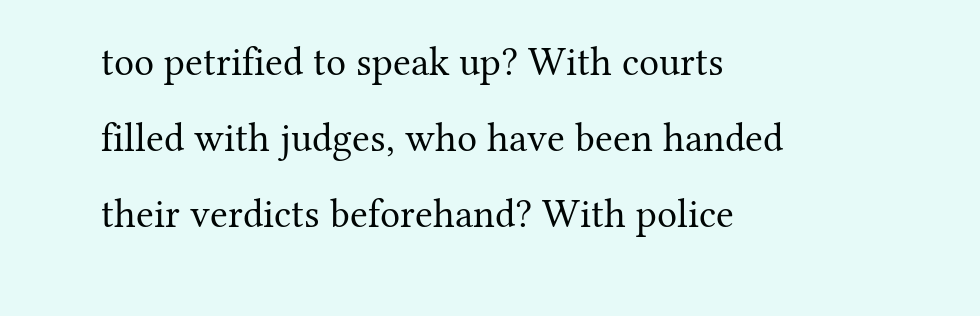too petrified to speak up? With courts filled with judges, who have been handed their verdicts beforehand? With police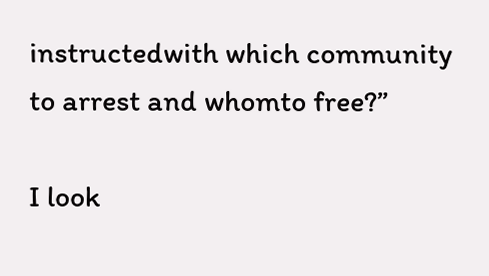instructedwith which community to arrest and whomto free?”

I look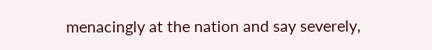menacingly at the nation and say severely,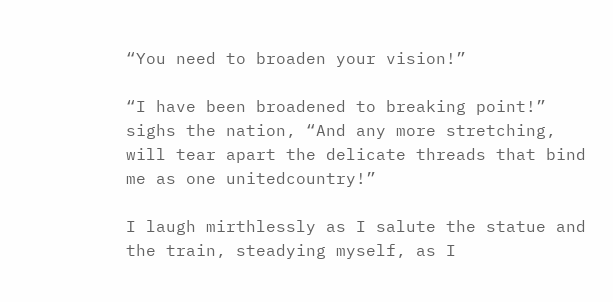“You need to broaden your vision!”

“I have been broadened to breaking point!” sighs the nation, “And any more stretching, will tear apart the delicate threads that bind me as one unitedcountry!”

I laugh mirthlessly as I salute the statue and the train, steadying myself, as I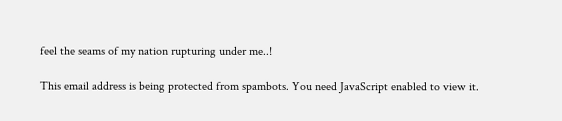feel the seams of my nation rupturing under me..!

This email address is being protected from spambots. You need JavaScript enabled to view it.